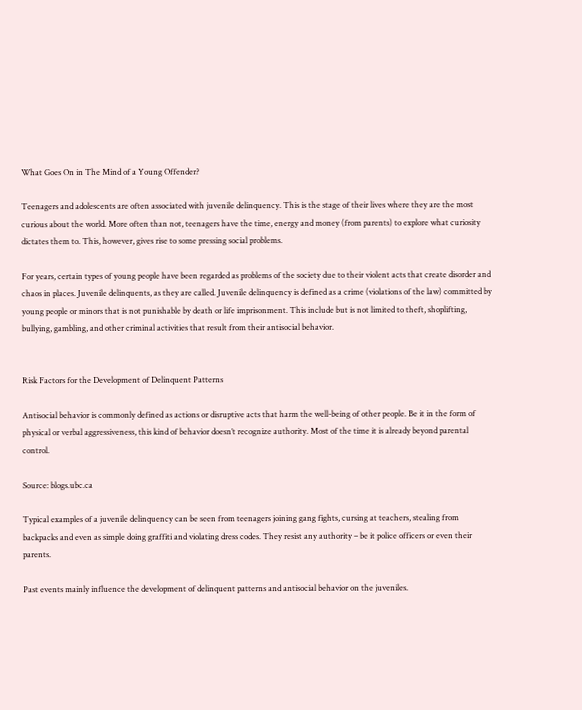What Goes On in The Mind of a Young Offender?

Teenagers and adolescents are often associated with juvenile delinquency. This is the stage of their lives where they are the most curious about the world. More often than not, teenagers have the time, energy and money (from parents) to explore what curiosity dictates them to. This, however, gives rise to some pressing social problems.

For years, certain types of young people have been regarded as problems of the society due to their violent acts that create disorder and chaos in places. Juvenile delinquents, as they are called. Juvenile delinquency is defined as a crime (violations of the law) committed by young people or minors that is not punishable by death or life imprisonment. This include but is not limited to theft, shoplifting, bullying, gambling, and other criminal activities that result from their antisocial behavior.


Risk Factors for the Development of Delinquent Patterns

Antisocial behavior is commonly defined as actions or disruptive acts that harm the well-being of other people. Be it in the form of physical or verbal aggressiveness, this kind of behavior doesn’t recognize authority. Most of the time it is already beyond parental control.

Source: blogs.ubc.ca

Typical examples of a juvenile delinquency can be seen from teenagers joining gang fights, cursing at teachers, stealing from backpacks and even as simple doing graffiti and violating dress codes. They resist any authority – be it police officers or even their parents.

Past events mainly influence the development of delinquent patterns and antisocial behavior on the juveniles.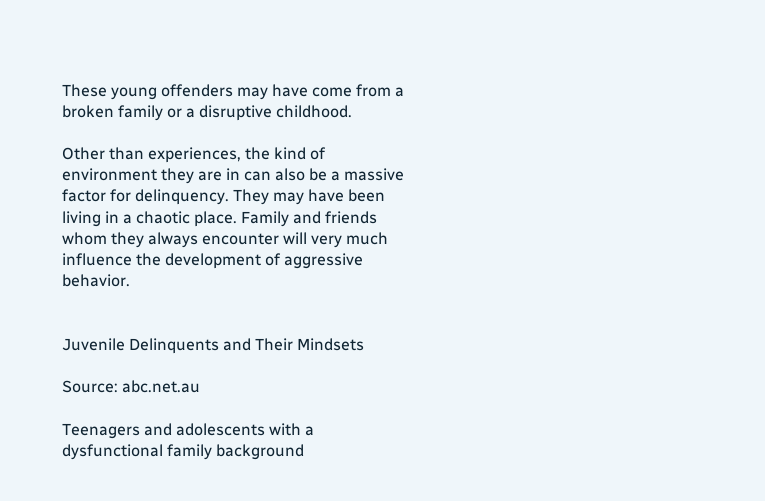These young offenders may have come from a broken family or a disruptive childhood.

Other than experiences, the kind of environment they are in can also be a massive factor for delinquency. They may have been living in a chaotic place. Family and friends whom they always encounter will very much influence the development of aggressive behavior.


Juvenile Delinquents and Their Mindsets

Source: abc.net.au

Teenagers and adolescents with a dysfunctional family background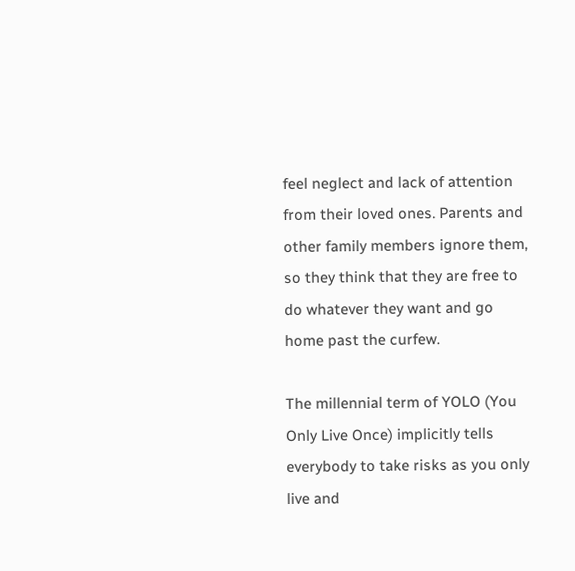feel neglect and lack of attention from their loved ones. Parents and other family members ignore them, so they think that they are free to do whatever they want and go home past the curfew.

The millennial term of YOLO (You Only Live Once) implicitly tells everybody to take risks as you only live and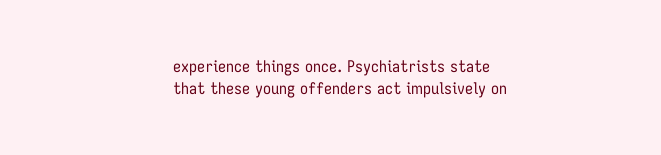experience things once. Psychiatrists state that these young offenders act impulsively on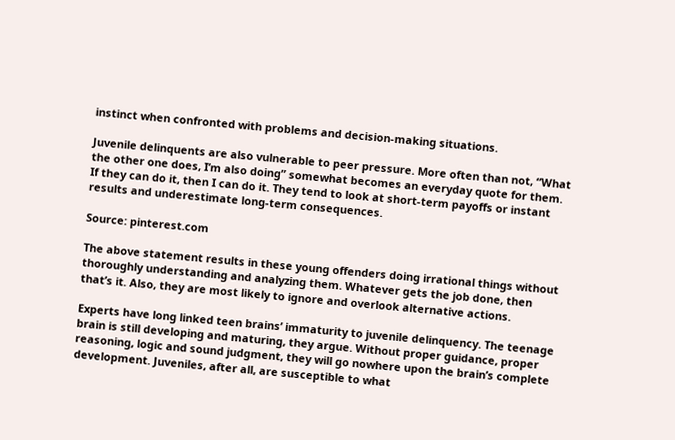instinct when confronted with problems and decision-making situations.

Juvenile delinquents are also vulnerable to peer pressure. More often than not, “What the other one does, I’m also doing” somewhat becomes an everyday quote for them. If they can do it, then I can do it. They tend to look at short-term payoffs or instant results and underestimate long-term consequences.

Source: pinterest.com

The above statement results in these young offenders doing irrational things without thoroughly understanding and analyzing them. Whatever gets the job done, then that’s it. Also, they are most likely to ignore and overlook alternative actions.

Experts have long linked teen brains’ immaturity to juvenile delinquency. The teenage brain is still developing and maturing, they argue. Without proper guidance, proper reasoning, logic and sound judgment, they will go nowhere upon the brain’s complete development. Juveniles, after all, are susceptible to what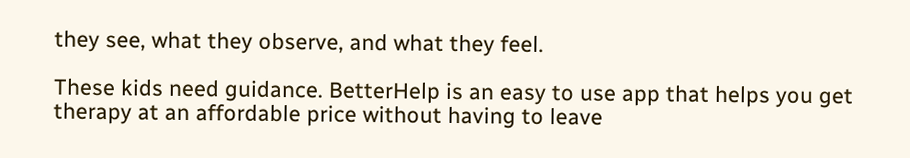they see, what they observe, and what they feel.

These kids need guidance. BetterHelp is an easy to use app that helps you get therapy at an affordable price without having to leave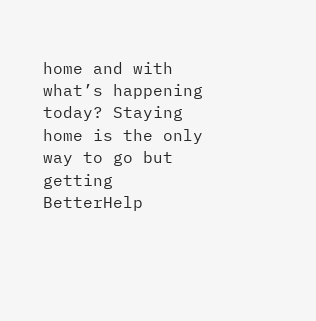home and with what’s happening today? Staying home is the only way to go but getting BetterHelp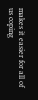makes it easier for all of us coping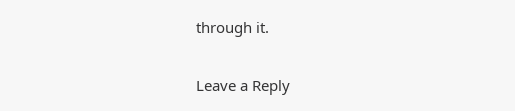through it.

Leave a Reply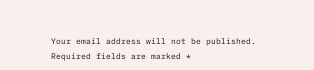Your email address will not be published. Required fields are marked *